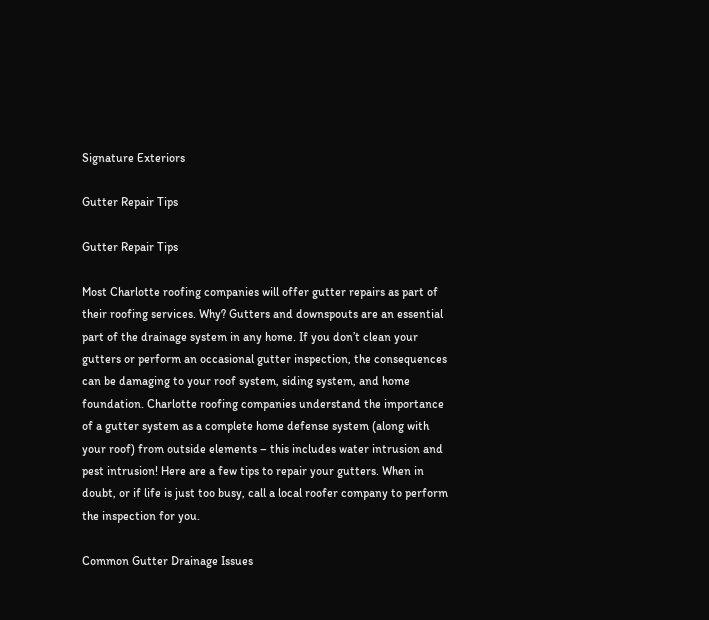Signature Exteriors

Gutter Repair Tips

Gutter Repair Tips

Most Charlotte roofing companies will offer gutter repairs as part of their roofing services. Why? Gutters and downspouts are an essential part of the drainage system in any home. If you don’t clean your gutters or perform an occasional gutter inspection, the consequences can be damaging to your roof system, siding system, and home foundation. Charlotte roofing companies understand the importance of a gutter system as a complete home defense system (along with your roof) from outside elements – this includes water intrusion and pest intrusion! Here are a few tips to repair your gutters. When in doubt, or if life is just too busy, call a local roofer company to perform the inspection for you.

Common Gutter Drainage Issues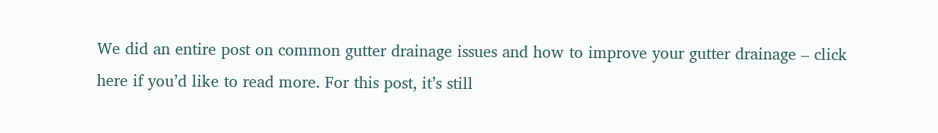We did an entire post on common gutter drainage issues and how to improve your gutter drainage – click here if you’d like to read more. For this post, it’s still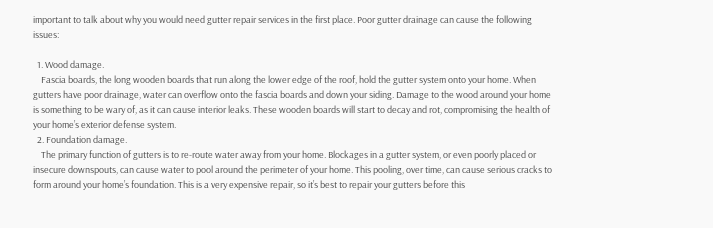important to talk about why you would need gutter repair services in the first place. Poor gutter drainage can cause the following issues:

  1. Wood damage.
    Fascia boards, the long wooden boards that run along the lower edge of the roof, hold the gutter system onto your home. When gutters have poor drainage, water can overflow onto the fascia boards and down your siding. Damage to the wood around your home is something to be wary of, as it can cause interior leaks. These wooden boards will start to decay and rot, compromising the health of your home’s exterior defense system.
  2. Foundation damage.
    The primary function of gutters is to re-route water away from your home. Blockages in a gutter system, or even poorly placed or insecure downspouts, can cause water to pool around the perimeter of your home. This pooling, over time, can cause serious cracks to form around your home’s foundation. This is a very expensive repair, so it’s best to repair your gutters before this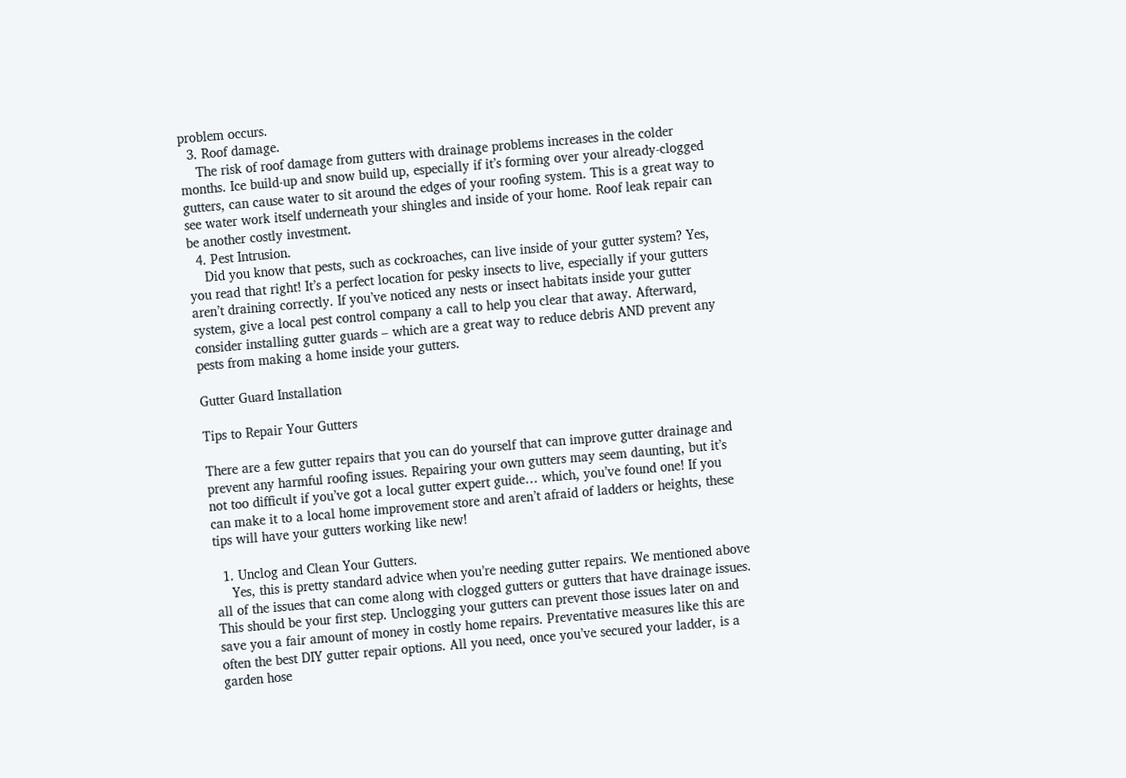problem occurs.
  3. Roof damage.
    The risk of roof damage from gutters with drainage problems increases in the colder months. Ice build-up and snow build up, especially if it’s forming over your already-clogged gutters, can cause water to sit around the edges of your roofing system. This is a great way to see water work itself underneath your shingles and inside of your home. Roof leak repair can be another costly investment.
  4. Pest Intrusion.
    Did you know that pests, such as cockroaches, can live inside of your gutter system? Yes, you read that right! It’s a perfect location for pesky insects to live, especially if your gutters aren’t draining correctly. If you’ve noticed any nests or insect habitats inside your gutter system, give a local pest control company a call to help you clear that away. Afterward, consider installing gutter guards – which are a great way to reduce debris AND prevent any pests from making a home inside your gutters.

Gutter Guard Installation

Tips to Repair Your Gutters

There are a few gutter repairs that you can do yourself that can improve gutter drainage and prevent any harmful roofing issues. Repairing your own gutters may seem daunting, but it’s not too difficult if you’ve got a local gutter expert guide… which, you’ve found one! If you can make it to a local home improvement store and aren’t afraid of ladders or heights, these tips will have your gutters working like new!

  1. Unclog and Clean Your Gutters.
    Yes, this is pretty standard advice when you’re needing gutter repairs. We mentioned above all of the issues that can come along with clogged gutters or gutters that have drainage issues. This should be your first step. Unclogging your gutters can prevent those issues later on and save you a fair amount of money in costly home repairs. Preventative measures like this are often the best DIY gutter repair options. All you need, once you’ve secured your ladder, is a garden hose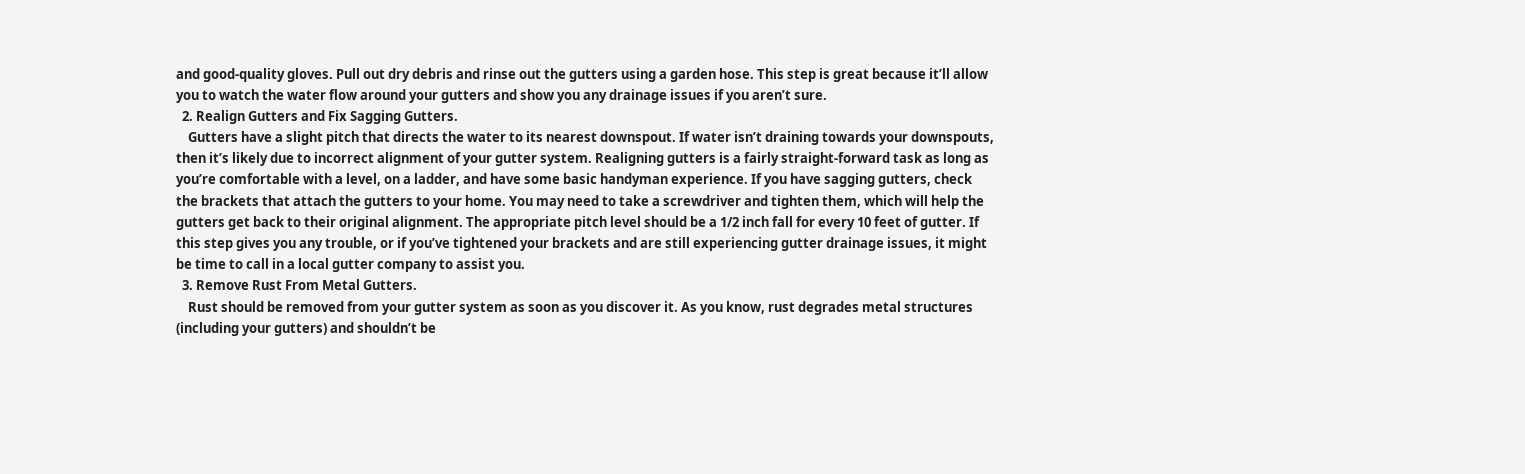and good-quality gloves. Pull out dry debris and rinse out the gutters using a garden hose. This step is great because it’ll allow you to watch the water flow around your gutters and show you any drainage issues if you aren’t sure.
  2. Realign Gutters and Fix Sagging Gutters.
    Gutters have a slight pitch that directs the water to its nearest downspout. If water isn’t draining towards your downspouts, then it’s likely due to incorrect alignment of your gutter system. Realigning gutters is a fairly straight-forward task as long as you’re comfortable with a level, on a ladder, and have some basic handyman experience. If you have sagging gutters, check the brackets that attach the gutters to your home. You may need to take a screwdriver and tighten them, which will help the gutters get back to their original alignment. The appropriate pitch level should be a 1/2 inch fall for every 10 feet of gutter. If this step gives you any trouble, or if you’ve tightened your brackets and are still experiencing gutter drainage issues, it might be time to call in a local gutter company to assist you.
  3. Remove Rust From Metal Gutters.
    Rust should be removed from your gutter system as soon as you discover it. As you know, rust degrades metal structures (including your gutters) and shouldn’t be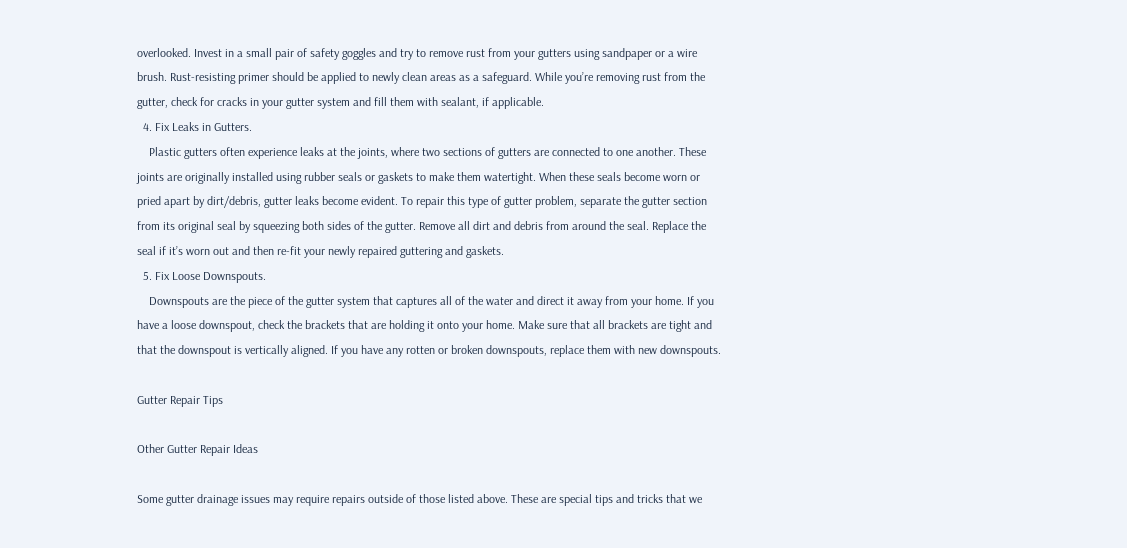overlooked. Invest in a small pair of safety goggles and try to remove rust from your gutters using sandpaper or a wire brush. Rust-resisting primer should be applied to newly clean areas as a safeguard. While you’re removing rust from the gutter, check for cracks in your gutter system and fill them with sealant, if applicable.
  4. Fix Leaks in Gutters.
    Plastic gutters often experience leaks at the joints, where two sections of gutters are connected to one another. These joints are originally installed using rubber seals or gaskets to make them watertight. When these seals become worn or pried apart by dirt/debris, gutter leaks become evident. To repair this type of gutter problem, separate the gutter section from its original seal by squeezing both sides of the gutter. Remove all dirt and debris from around the seal. Replace the seal if it’s worn out and then re-fit your newly repaired guttering and gaskets.
  5. Fix Loose Downspouts.
    Downspouts are the piece of the gutter system that captures all of the water and direct it away from your home. If you have a loose downspout, check the brackets that are holding it onto your home. Make sure that all brackets are tight and that the downspout is vertically aligned. If you have any rotten or broken downspouts, replace them with new downspouts.

Gutter Repair Tips

Other Gutter Repair Ideas

Some gutter drainage issues may require repairs outside of those listed above. These are special tips and tricks that we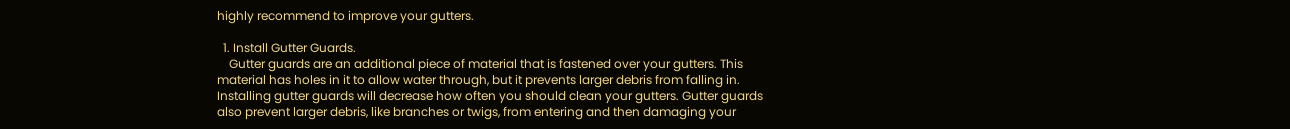highly recommend to improve your gutters.

  1. Install Gutter Guards.
    Gutter guards are an additional piece of material that is fastened over your gutters. This material has holes in it to allow water through, but it prevents larger debris from falling in. Installing gutter guards will decrease how often you should clean your gutters. Gutter guards also prevent larger debris, like branches or twigs, from entering and then damaging your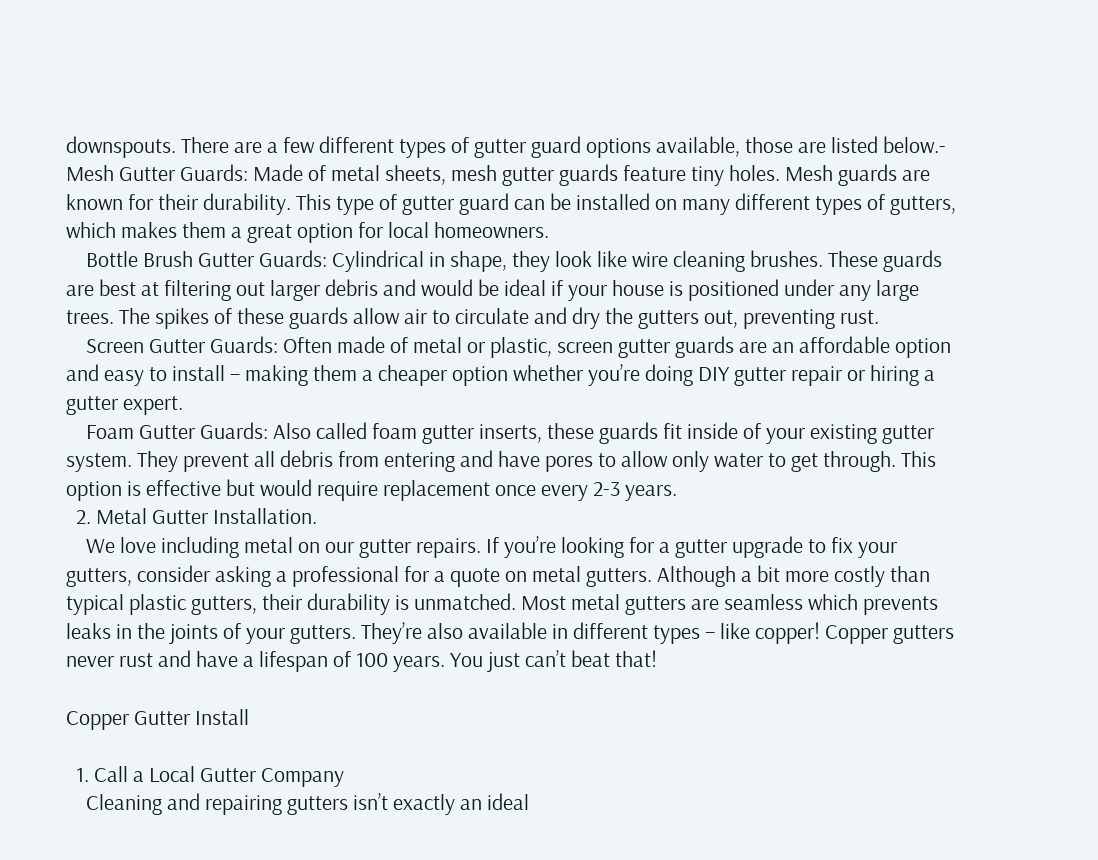downspouts. There are a few different types of gutter guard options available, those are listed below.- Mesh Gutter Guards: Made of metal sheets, mesh gutter guards feature tiny holes. Mesh guards are known for their durability. This type of gutter guard can be installed on many different types of gutters, which makes them a great option for local homeowners.
    Bottle Brush Gutter Guards: Cylindrical in shape, they look like wire cleaning brushes. These guards are best at filtering out larger debris and would be ideal if your house is positioned under any large trees. The spikes of these guards allow air to circulate and dry the gutters out, preventing rust.
    Screen Gutter Guards: Often made of metal or plastic, screen gutter guards are an affordable option and easy to install – making them a cheaper option whether you’re doing DIY gutter repair or hiring a gutter expert.
    Foam Gutter Guards: Also called foam gutter inserts, these guards fit inside of your existing gutter system. They prevent all debris from entering and have pores to allow only water to get through. This option is effective but would require replacement once every 2-3 years.
  2. Metal Gutter Installation.
    We love including metal on our gutter repairs. If you’re looking for a gutter upgrade to fix your gutters, consider asking a professional for a quote on metal gutters. Although a bit more costly than typical plastic gutters, their durability is unmatched. Most metal gutters are seamless which prevents leaks in the joints of your gutters. They’re also available in different types – like copper! Copper gutters never rust and have a lifespan of 100 years. You just can’t beat that!

Copper Gutter Install

  1. Call a Local Gutter Company
    Cleaning and repairing gutters isn’t exactly an ideal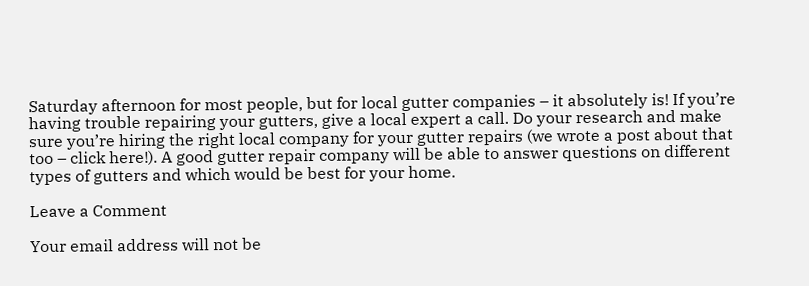Saturday afternoon for most people, but for local gutter companies – it absolutely is! If you’re having trouble repairing your gutters, give a local expert a call. Do your research and make sure you’re hiring the right local company for your gutter repairs (we wrote a post about that too – click here!). A good gutter repair company will be able to answer questions on different types of gutters and which would be best for your home.

Leave a Comment

Your email address will not be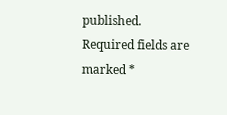published. Required fields are marked *